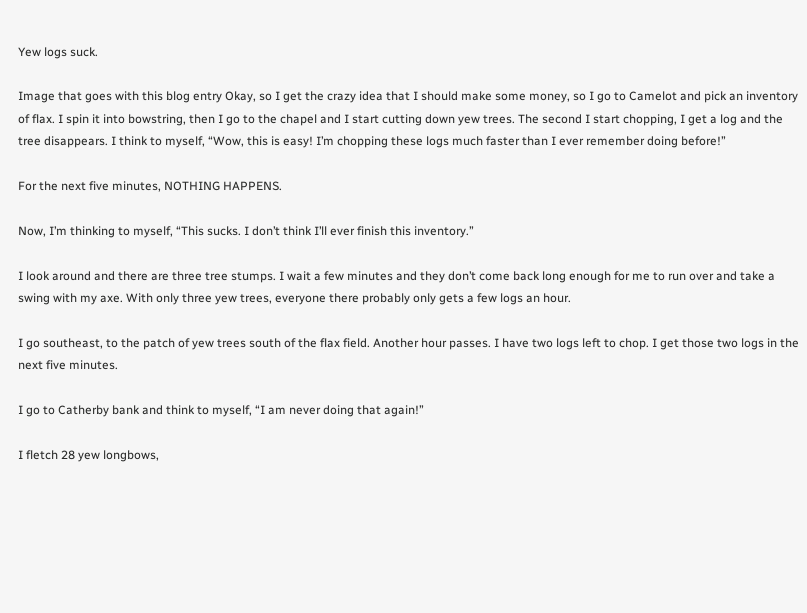Yew logs suck.

Image that goes with this blog entry Okay, so I get the crazy idea that I should make some money, so I go to Camelot and pick an inventory of flax. I spin it into bowstring, then I go to the chapel and I start cutting down yew trees. The second I start chopping, I get a log and the tree disappears. I think to myself, “Wow, this is easy! I’m chopping these logs much faster than I ever remember doing before!”

For the next five minutes, NOTHING HAPPENS.

Now, I’m thinking to myself, “This sucks. I don’t think I’ll ever finish this inventory.”

I look around and there are three tree stumps. I wait a few minutes and they don’t come back long enough for me to run over and take a swing with my axe. With only three yew trees, everyone there probably only gets a few logs an hour.

I go southeast, to the patch of yew trees south of the flax field. Another hour passes. I have two logs left to chop. I get those two logs in the next five minutes.

I go to Catherby bank and think to myself, “I am never doing that again!”

I fletch 28 yew longbows,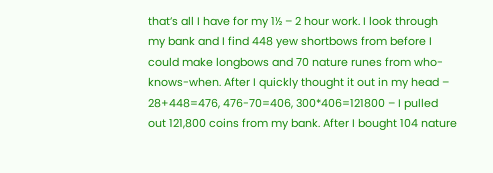that’s all I have for my 1½ – 2 hour work. I look through my bank and I find 448 yew shortbows from before I could make longbows and 70 nature runes from who-knows-when. After I quickly thought it out in my head – 28+448=476, 476-70=406, 300*406=121800 – I pulled out 121,800 coins from my bank. After I bought 104 nature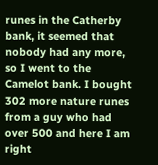runes in the Catherby bank, it seemed that nobody had any more, so I went to the Camelot bank. I bought 302 more nature runes from a guy who had over 500 and here I am right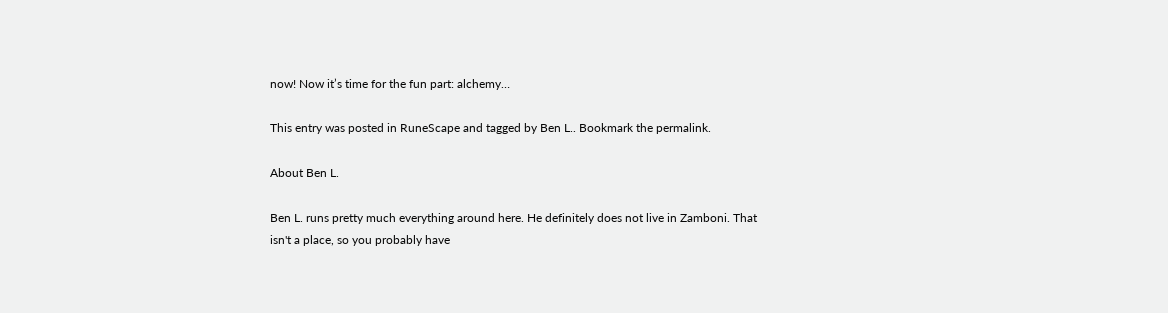now! Now it’s time for the fun part: alchemy…

This entry was posted in RuneScape and tagged by Ben L.. Bookmark the permalink.

About Ben L.

Ben L. runs pretty much everything around here. He definitely does not live in Zamboni. That isn't a place, so you probably have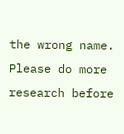the wrong name. Please do more research before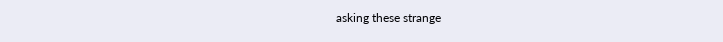asking these strange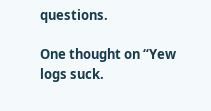questions.

One thought on “Yew logs suck.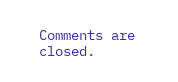Comments are closed.